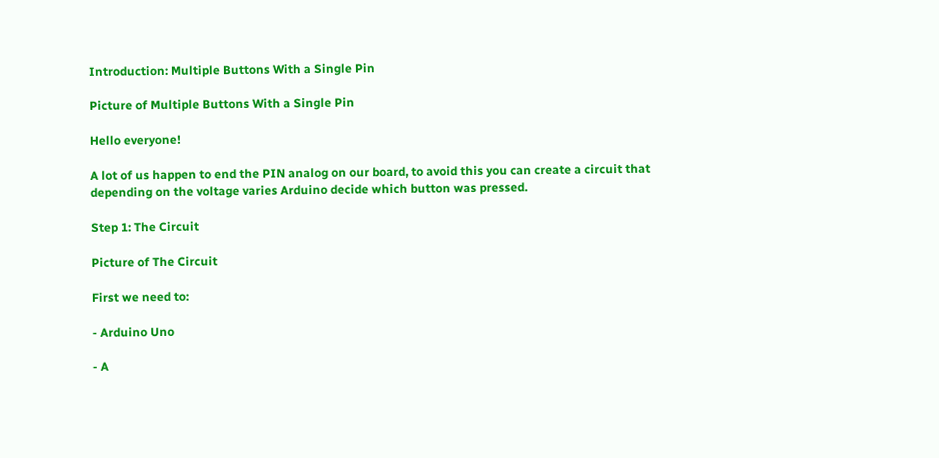Introduction: Multiple Buttons With a Single Pin

Picture of Multiple Buttons With a Single Pin

Hello everyone!

A lot of us happen to end the PIN analog on our board, to avoid this you can create a circuit that depending on the voltage varies Arduino decide which button was pressed.

Step 1: The Circuit

Picture of The Circuit

First we need to:

- Arduino Uno

- A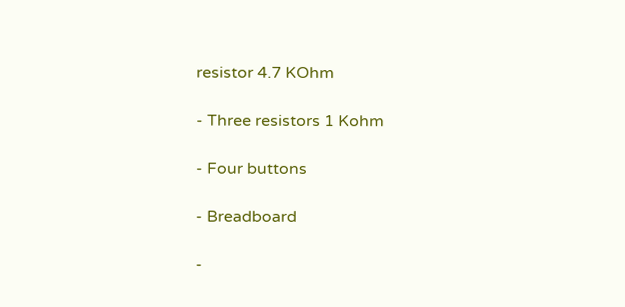resistor 4.7 KOhm

- Three resistors 1 Kohm

- Four buttons

- Breadboard

-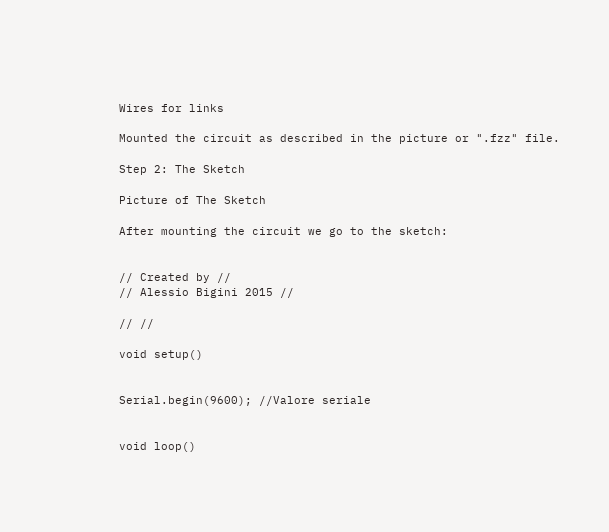Wires for links

Mounted the circuit as described in the picture or ".fzz" file.

Step 2: The Sketch

Picture of The Sketch

After mounting the circuit we go to the sketch:


// Created by //
// Alessio Bigini 2015 //

// //

void setup()


Serial.begin(9600); //Valore seriale


void loop()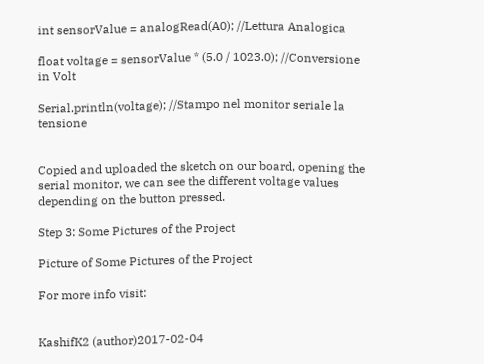int sensorValue = analogRead(A0); //Lettura Analogica

float voltage = sensorValue * (5.0 / 1023.0); //Conversione in Volt

Serial.println(voltage); //Stampo nel monitor seriale la tensione


Copied and uploaded the sketch on our board, opening the serial monitor, we can see the different voltage values depending on the button pressed.

Step 3: Some Pictures of the Project

Picture of Some Pictures of the Project

For more info visit:


KashifK2 (author)2017-02-04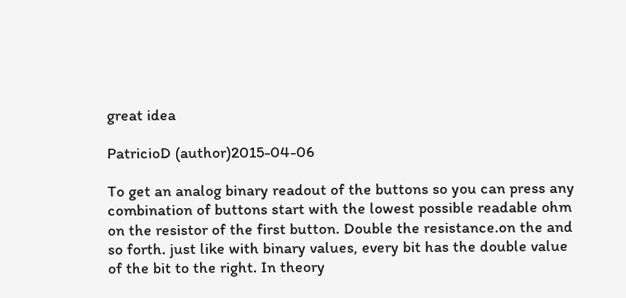great idea

PatricioD (author)2015-04-06

To get an analog binary readout of the buttons so you can press any combination of buttons start with the lowest possible readable ohm on the resistor of the first button. Double the resistance.on the and so forth. just like with binary values, every bit has the double value of the bit to the right. In theory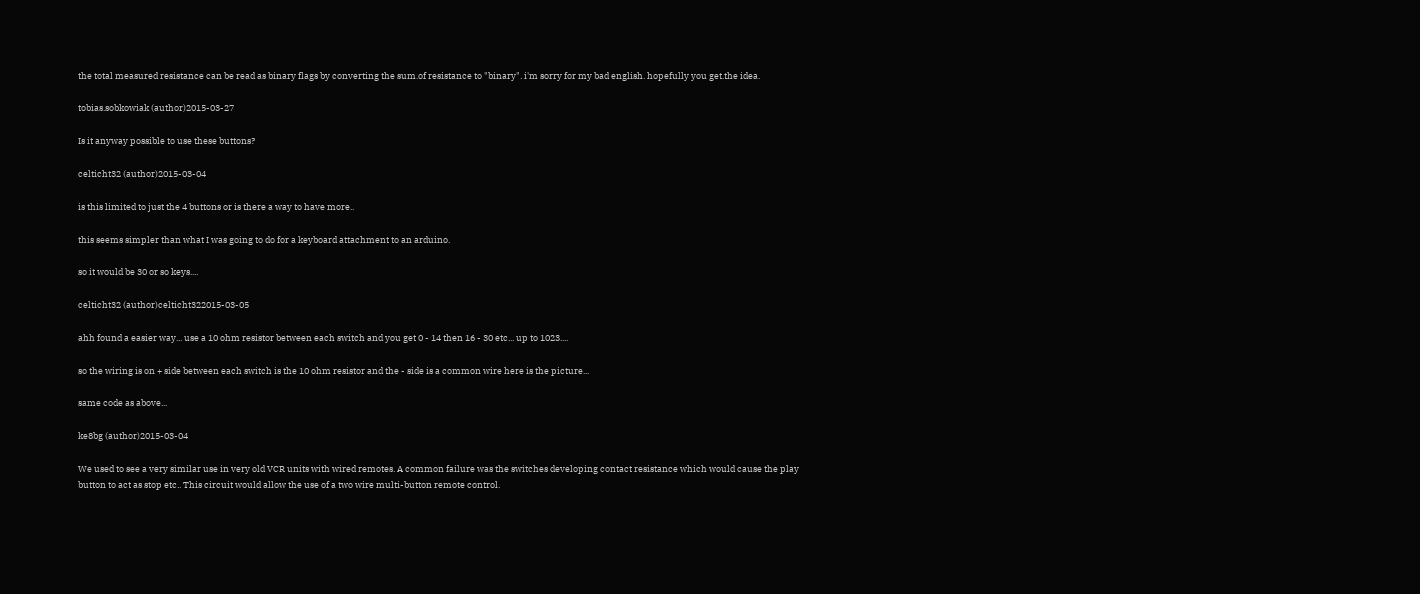the total measured resistance can be read as binary flags by converting the sum.of resistance to "binary". i'm sorry for my bad english. hopefully you get.the idea.

tobias.sobkowiak (author)2015-03-27

Is it anyway possible to use these buttons?

celticht32 (author)2015-03-04

is this limited to just the 4 buttons or is there a way to have more..

this seems simpler than what I was going to do for a keyboard attachment to an arduino.

so it would be 30 or so keys....

celticht32 (author)celticht322015-03-05

ahh found a easier way... use a 10 ohm resistor between each switch and you get 0 - 14 then 16 - 30 etc... up to 1023....

so the wiring is on + side between each switch is the 10 ohm resistor and the - side is a common wire here is the picture...

same code as above...

ke8bg (author)2015-03-04

We used to see a very similar use in very old VCR units with wired remotes. A common failure was the switches developing contact resistance which would cause the play button to act as stop etc.. This circuit would allow the use of a two wire multi-button remote control.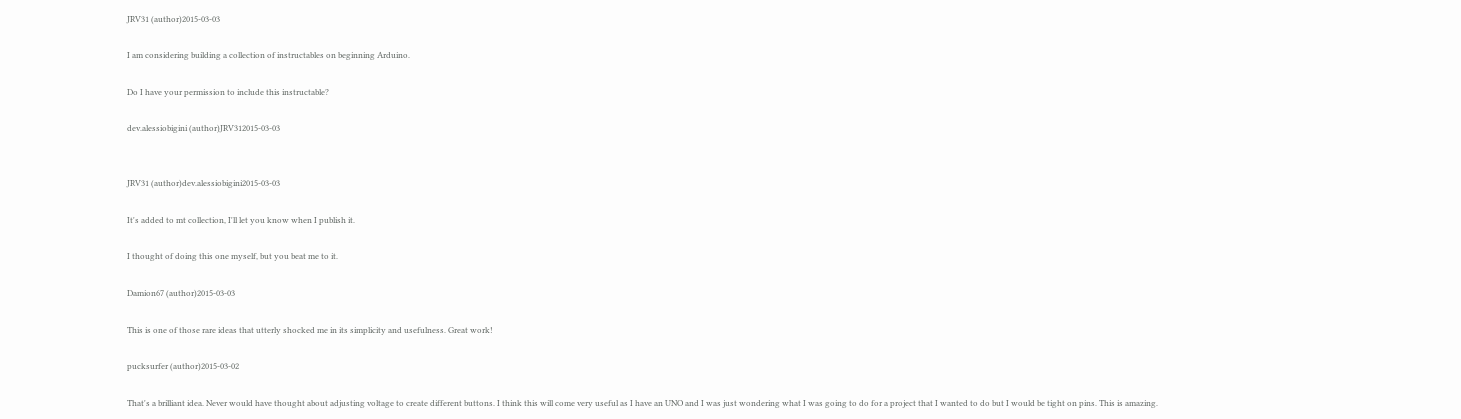JRV31 (author)2015-03-03

I am considering building a collection of instructables on beginning Arduino.

Do I have your permission to include this instructable?

dev.alessiobigini (author)JRV312015-03-03


JRV31 (author)dev.alessiobigini2015-03-03

It's added to mt collection, I'll let you know when I publish it.

I thought of doing this one myself, but you beat me to it.

Damion67 (author)2015-03-03

This is one of those rare ideas that utterly shocked me in its simplicity and usefulness. Great work!

pucksurfer (author)2015-03-02

That's a brilliant idea. Never would have thought about adjusting voltage to create different buttons. I think this will come very useful as I have an UNO and I was just wondering what I was going to do for a project that I wanted to do but I would be tight on pins. This is amazing.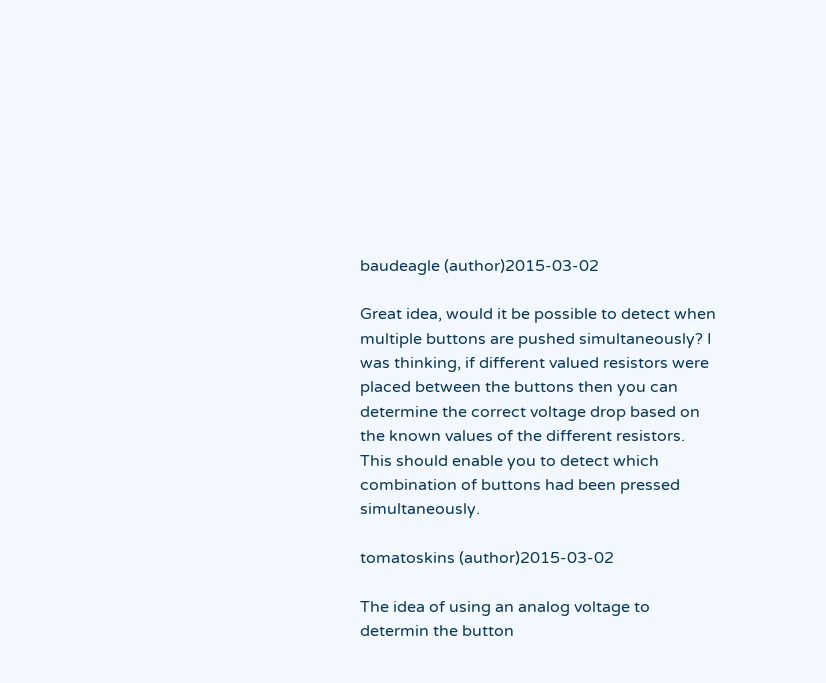baudeagle (author)2015-03-02

Great idea, would it be possible to detect when multiple buttons are pushed simultaneously? I was thinking, if different valued resistors were placed between the buttons then you can determine the correct voltage drop based on the known values of the different resistors. This should enable you to detect which combination of buttons had been pressed simultaneously.

tomatoskins (author)2015-03-02

The idea of using an analog voltage to determin the button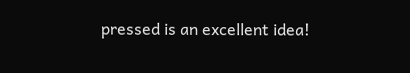pressed is an excellent idea!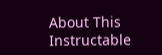About This Instructable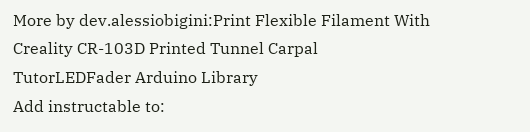More by dev.alessiobigini:Print Flexible Filament With Creality CR-103D Printed Tunnel Carpal TutorLEDFader Arduino Library
Add instructable to: